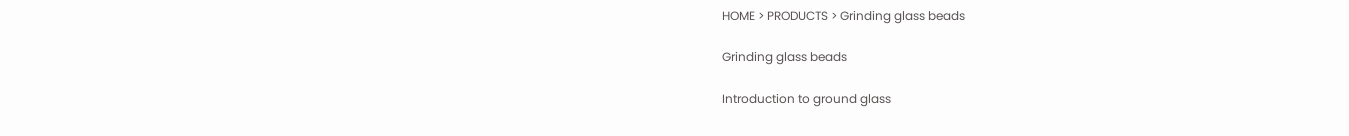HOME > PRODUCTS > Grinding glass beads

Grinding glass beads

Introduction to ground glass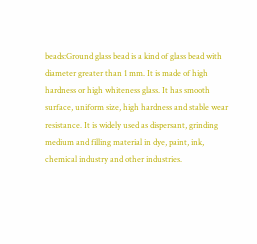beads:Ground glass bead is a kind of glass bead with diameter greater than 1 mm. It is made of high hardness or high whiteness glass. It has smooth surface, uniform size, high hardness and stable wear resistance. It is widely used as dispersant, grinding medium and filling material in dye, paint, ink, chemical industry and other industries.